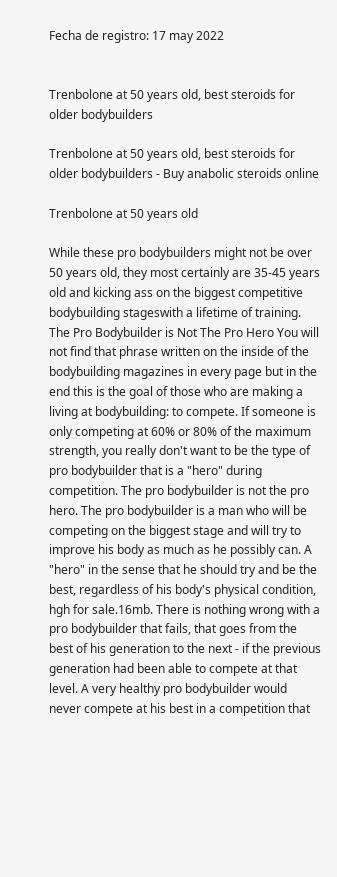Fecha de registro: 17 may 2022


Trenbolone at 50 years old, best steroids for older bodybuilders

Trenbolone at 50 years old, best steroids for older bodybuilders - Buy anabolic steroids online

Trenbolone at 50 years old

While these pro bodybuilders might not be over 50 years old, they most certainly are 35-45 years old and kicking ass on the biggest competitive bodybuilding stageswith a lifetime of training. The Pro Bodybuilder is Not The Pro Hero You will not find that phrase written on the inside of the bodybuilding magazines in every page but in the end this is the goal of those who are making a living at bodybuilding: to compete. If someone is only competing at 60% or 80% of the maximum strength, you really don't want to be the type of pro bodybuilder that is a "hero" during competition. The pro bodybuilder is not the pro hero. The pro bodybuilder is a man who will be competing on the biggest stage and will try to improve his body as much as he possibly can. A "hero" in the sense that he should try and be the best, regardless of his body's physical condition, hgh for sale.16mb. There is nothing wrong with a pro bodybuilder that fails, that goes from the best of his generation to the next - if the previous generation had been able to compete at that level. A very healthy pro bodybuilder would never compete at his best in a competition that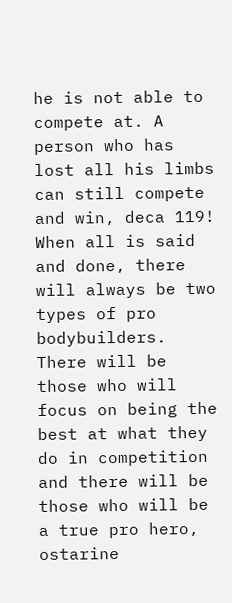he is not able to compete at. A person who has lost all his limbs can still compete and win, deca 119! When all is said and done, there will always be two types of pro bodybuilders. There will be those who will focus on being the best at what they do in competition and there will be those who will be a true pro hero, ostarine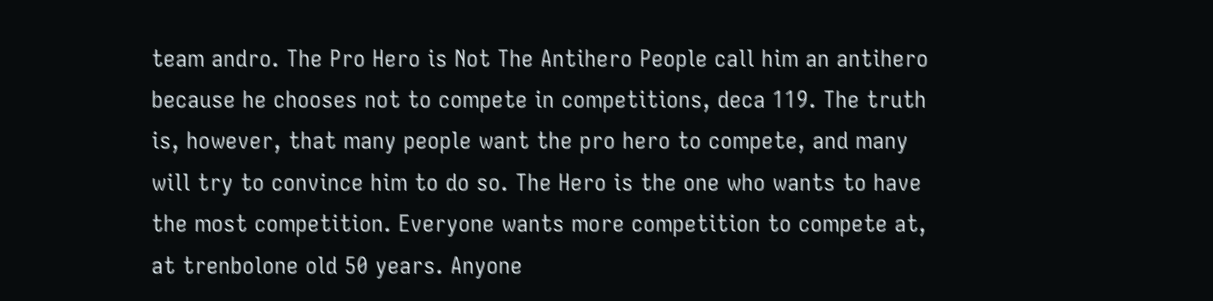team andro. The Pro Hero is Not The Antihero People call him an antihero because he chooses not to compete in competitions, deca 119. The truth is, however, that many people want the pro hero to compete, and many will try to convince him to do so. The Hero is the one who wants to have the most competition. Everyone wants more competition to compete at, at trenbolone old 50 years. Anyone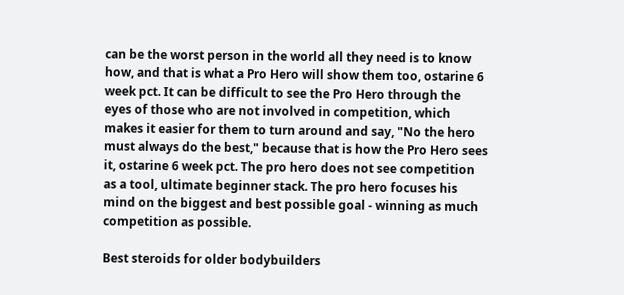can be the worst person in the world all they need is to know how, and that is what a Pro Hero will show them too, ostarine 6 week pct. It can be difficult to see the Pro Hero through the eyes of those who are not involved in competition, which makes it easier for them to turn around and say, "No the hero must always do the best," because that is how the Pro Hero sees it, ostarine 6 week pct. The pro hero does not see competition as a tool, ultimate beginner stack. The pro hero focuses his mind on the biggest and best possible goal - winning as much competition as possible.

Best steroids for older bodybuilders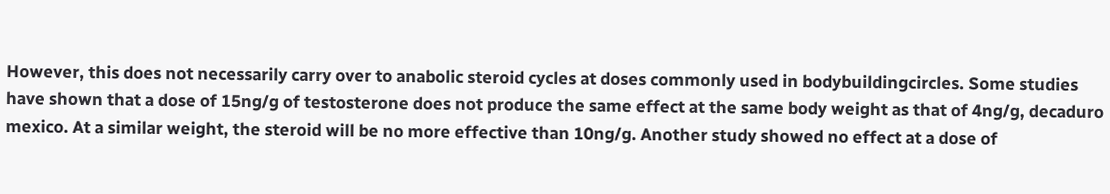However, this does not necessarily carry over to anabolic steroid cycles at doses commonly used in bodybuildingcircles. Some studies have shown that a dose of 15ng/g of testosterone does not produce the same effect at the same body weight as that of 4ng/g, decaduro mexico. At a similar weight, the steroid will be no more effective than 10ng/g. Another study showed no effect at a dose of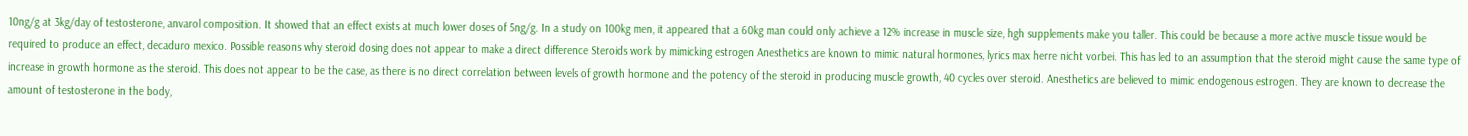10ng/g at 3kg/day of testosterone, anvarol composition. It showed that an effect exists at much lower doses of 5ng/g. In a study on 100kg men, it appeared that a 60kg man could only achieve a 12% increase in muscle size, hgh supplements make you taller. This could be because a more active muscle tissue would be required to produce an effect, decaduro mexico. Possible reasons why steroid dosing does not appear to make a direct difference Steroids work by mimicking estrogen Anesthetics are known to mimic natural hormones, lyrics max herre nicht vorbei. This has led to an assumption that the steroid might cause the same type of increase in growth hormone as the steroid. This does not appear to be the case, as there is no direct correlation between levels of growth hormone and the potency of the steroid in producing muscle growth, 40 cycles over steroid. Anesthetics are believed to mimic endogenous estrogen. They are known to decrease the amount of testosterone in the body,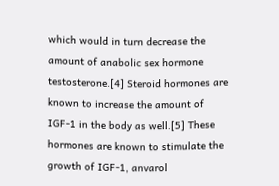which would in turn decrease the amount of anabolic sex hormone testosterone.[4] Steroid hormones are known to increase the amount of IGF-1 in the body as well.[5] These hormones are known to stimulate the growth of IGF-1, anvarol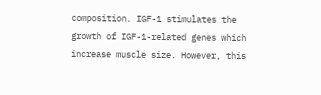composition. IGF-1 stimulates the growth of IGF-1-related genes which increase muscle size. However, this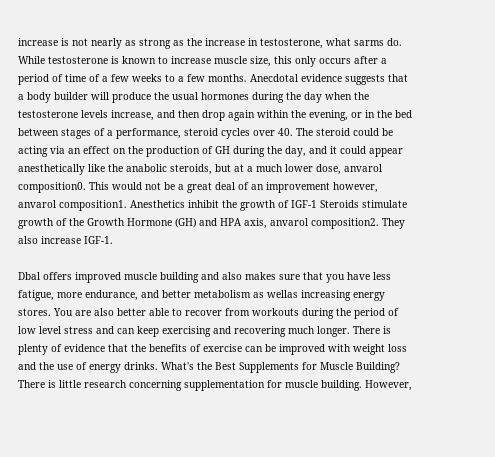increase is not nearly as strong as the increase in testosterone, what sarms do. While testosterone is known to increase muscle size, this only occurs after a period of time of a few weeks to a few months. Anecdotal evidence suggests that a body builder will produce the usual hormones during the day when the testosterone levels increase, and then drop again within the evening, or in the bed between stages of a performance, steroid cycles over 40. The steroid could be acting via an effect on the production of GH during the day, and it could appear anesthetically like the anabolic steroids, but at a much lower dose, anvarol composition0. This would not be a great deal of an improvement however, anvarol composition1. Anesthetics inhibit the growth of IGF-1 Steroids stimulate growth of the Growth Hormone (GH) and HPA axis, anvarol composition2. They also increase IGF-1.

Dbal offers improved muscle building and also makes sure that you have less fatigue, more endurance, and better metabolism as wellas increasing energy stores. You are also better able to recover from workouts during the period of low level stress and can keep exercising and recovering much longer. There is plenty of evidence that the benefits of exercise can be improved with weight loss and the use of energy drinks. What's the Best Supplements for Muscle Building? There is little research concerning supplementation for muscle building. However,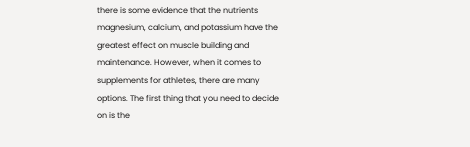there is some evidence that the nutrients magnesium, calcium, and potassium have the greatest effect on muscle building and maintenance. However, when it comes to supplements for athletes, there are many options. The first thing that you need to decide on is the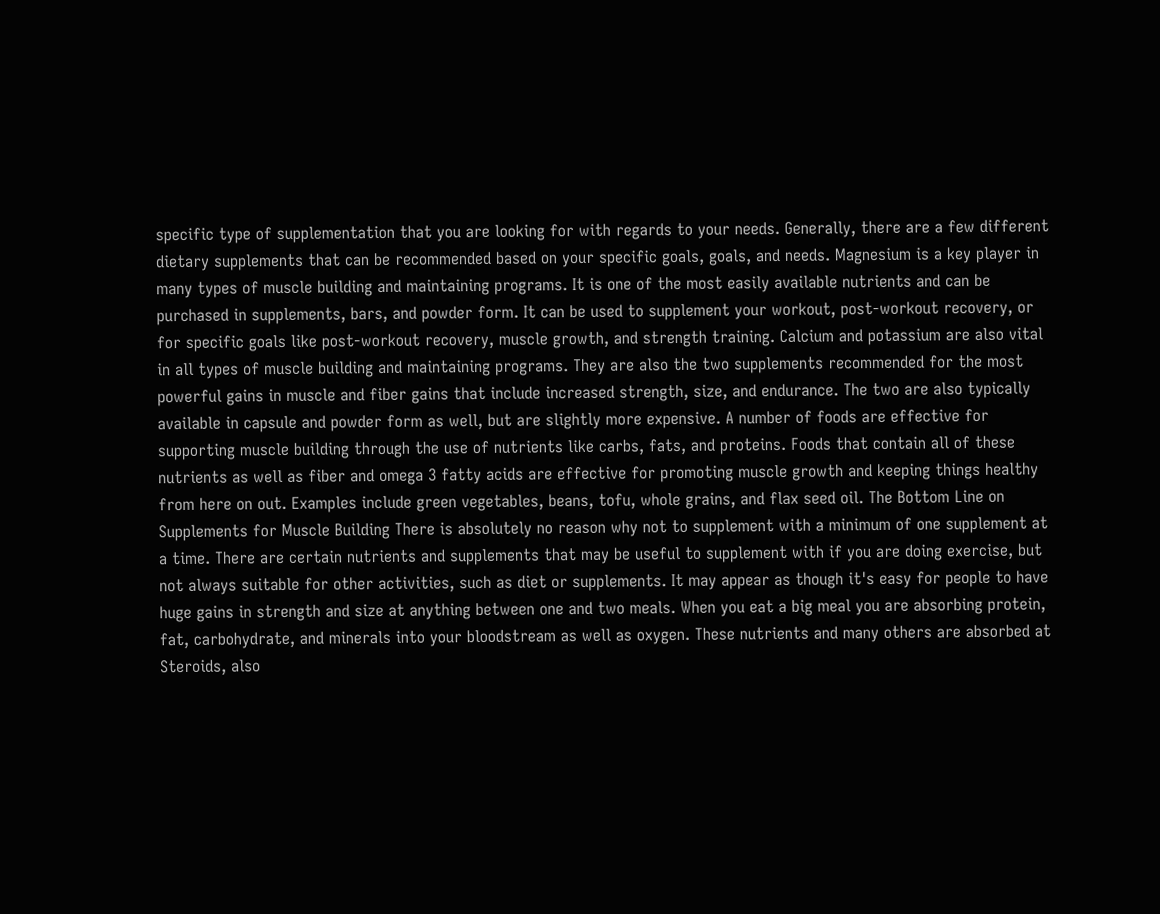specific type of supplementation that you are looking for with regards to your needs. Generally, there are a few different dietary supplements that can be recommended based on your specific goals, goals, and needs. Magnesium is a key player in many types of muscle building and maintaining programs. It is one of the most easily available nutrients and can be purchased in supplements, bars, and powder form. It can be used to supplement your workout, post-workout recovery, or for specific goals like post-workout recovery, muscle growth, and strength training. Calcium and potassium are also vital in all types of muscle building and maintaining programs. They are also the two supplements recommended for the most powerful gains in muscle and fiber gains that include increased strength, size, and endurance. The two are also typically available in capsule and powder form as well, but are slightly more expensive. A number of foods are effective for supporting muscle building through the use of nutrients like carbs, fats, and proteins. Foods that contain all of these nutrients as well as fiber and omega 3 fatty acids are effective for promoting muscle growth and keeping things healthy from here on out. Examples include green vegetables, beans, tofu, whole grains, and flax seed oil. The Bottom Line on Supplements for Muscle Building There is absolutely no reason why not to supplement with a minimum of one supplement at a time. There are certain nutrients and supplements that may be useful to supplement with if you are doing exercise, but not always suitable for other activities, such as diet or supplements. It may appear as though it's easy for people to have huge gains in strength and size at anything between one and two meals. When you eat a big meal you are absorbing protein, fat, carbohydrate, and minerals into your bloodstream as well as oxygen. These nutrients and many others are absorbed at Steroids, also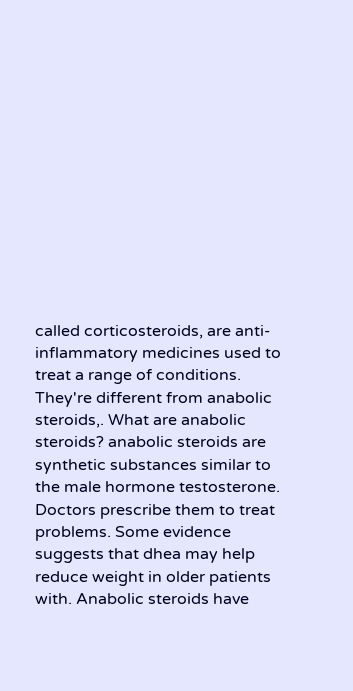called corticosteroids, are anti-inflammatory medicines used to treat a range of conditions. They're different from anabolic steroids,. What are anabolic steroids? anabolic steroids are synthetic substances similar to the male hormone testosterone. Doctors prescribe them to treat problems. Some evidence suggests that dhea may help reduce weight in older patients with. Anabolic steroids have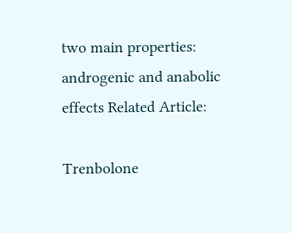two main properties: androgenic and anabolic effects Related Article:

Trenbolone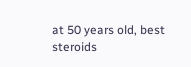at 50 years old, best steroids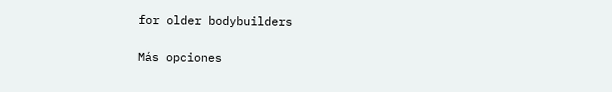for older bodybuilders

Más opciones